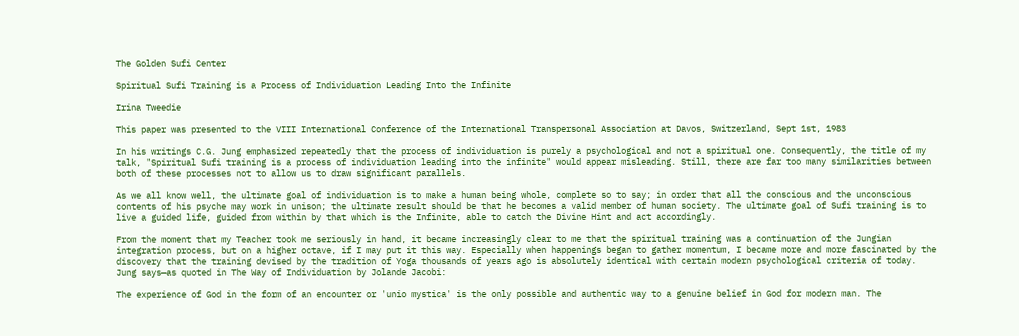The Golden Sufi Center

Spiritual Sufi Training is a Process of Individuation Leading Into the Infinite

Irina Tweedie

This paper was presented to the VIII International Conference of the International Transpersonal Association at Davos, Switzerland, Sept 1st, 1983

In his writings C.G. Jung emphasized repeatedly that the process of individuation is purely a psychological and not a spiritual one. Consequently, the title of my talk, "Spiritual Sufi training is a process of individuation leading into the infinite" would appear misleading. Still, there are far too many similarities between both of these processes not to allow us to draw significant parallels.

As we all know well, the ultimate goal of individuation is to make a human being whole, complete so to say; in order that all the conscious and the unconscious contents of his psyche may work in unison; the ultimate result should be that he becomes a valid member of human society. The ultimate goal of Sufi training is to live a guided life, guided from within by that which is the Infinite, able to catch the Divine Hint and act accordingly.

From the moment that my Teacher took me seriously in hand, it became increasingly clear to me that the spiritual training was a continuation of the Jungian integration process, but on a higher octave, if I may put it this way. Especially when happenings began to gather momentum, I became more and more fascinated by the discovery that the training devised by the tradition of Yoga thousands of years ago is absolutely identical with certain modern psychological criteria of today.
Jung says—as quoted in The Way of Individuation by Jolande Jacobi:

The experience of God in the form of an encounter or 'unio mystica' is the only possible and authentic way to a genuine belief in God for modern man. The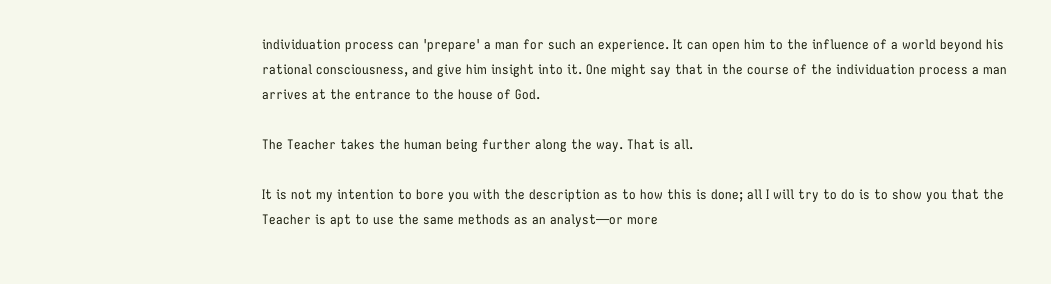individuation process can 'prepare' a man for such an experience. It can open him to the influence of a world beyond his rational consciousness, and give him insight into it. One might say that in the course of the individuation process a man arrives at the entrance to the house of God.

The Teacher takes the human being further along the way. That is all.

It is not my intention to bore you with the description as to how this is done; all I will try to do is to show you that the Teacher is apt to use the same methods as an analyst—or more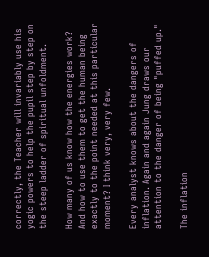correctly, the Teacher will invariably use his yogic powers to help the pupil step by step on the steep ladder of spiritual unfoldment.

How many of us know how the energies work? And how to use them to get the human being exactly to the point needed at this particular moment? I think very, very few.

Every analyst knows about the dangers of inflation. Again and again Jung draws our attention to the danger of being "puffed up."

The inflation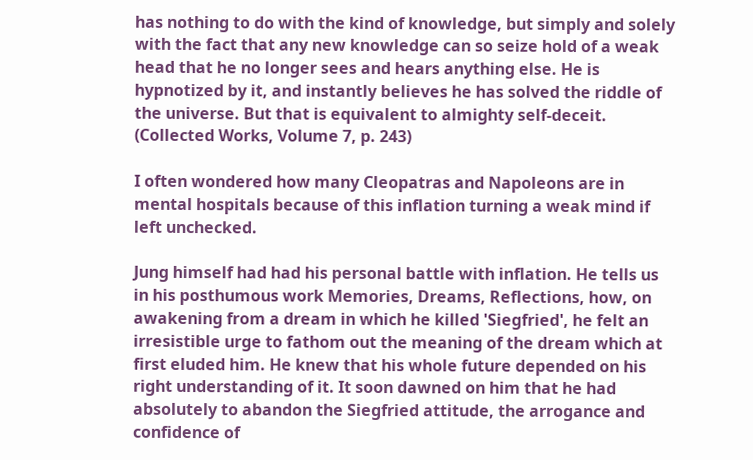has nothing to do with the kind of knowledge, but simply and solely with the fact that any new knowledge can so seize hold of a weak head that he no longer sees and hears anything else. He is hypnotized by it, and instantly believes he has solved the riddle of the universe. But that is equivalent to almighty self-deceit. (Collected Works, Volume 7, p. 243)

I often wondered how many Cleopatras and Napoleons are in mental hospitals because of this inflation turning a weak mind if left unchecked.

Jung himself had had his personal battle with inflation. He tells us in his posthumous work Memories, Dreams, Reflections, how, on awakening from a dream in which he killed 'Siegfried', he felt an irresistible urge to fathom out the meaning of the dream which at first eluded him. He knew that his whole future depended on his right understanding of it. It soon dawned on him that he had absolutely to abandon the Siegfried attitude, the arrogance and confidence of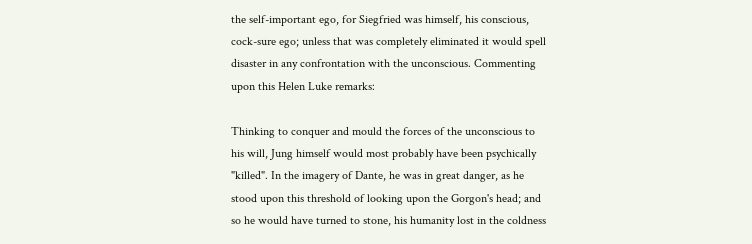the self-important ego, for Siegfried was himself, his conscious, cock-sure ego; unless that was completely eliminated it would spell disaster in any confrontation with the unconscious. Commenting upon this Helen Luke remarks:

Thinking to conquer and mould the forces of the unconscious to his will, Jung himself would most probably have been psychically "killed". In the imagery of Dante, he was in great danger, as he stood upon this threshold of looking upon the Gorgon's head; and so he would have turned to stone, his humanity lost in the coldness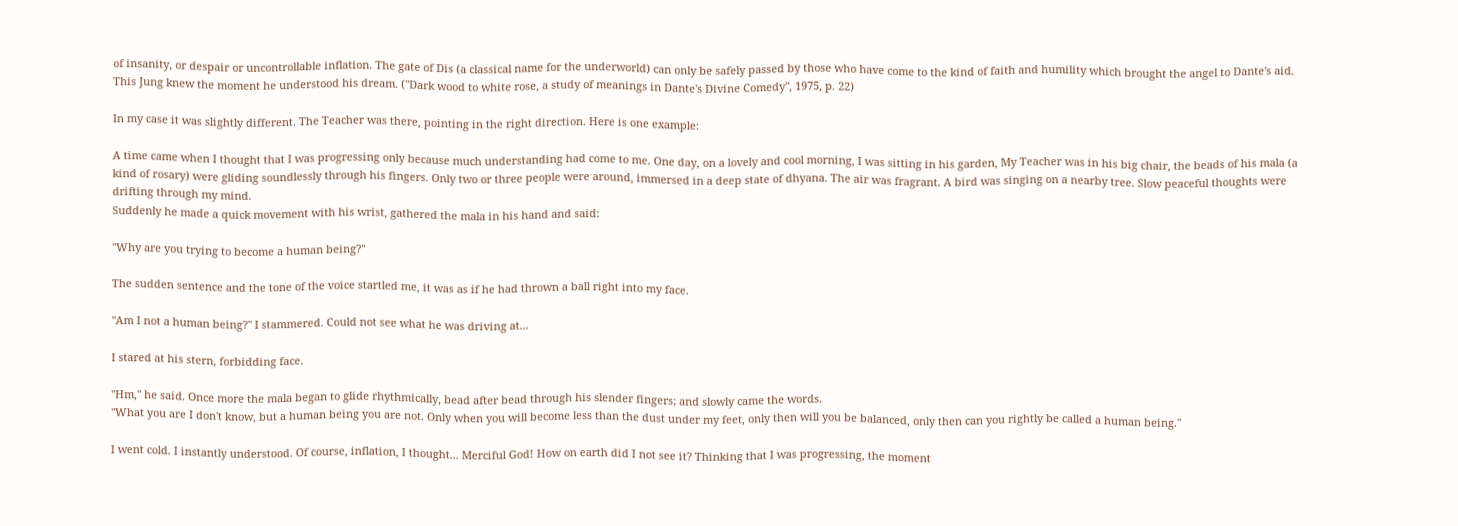of insanity, or despair or uncontrollable inflation. The gate of Dis (a classical name for the underworld) can only be safely passed by those who have come to the kind of faith and humility which brought the angel to Dante's aid. This Jung knew the moment he understood his dream. ("Dark wood to white rose, a study of meanings in Dante's Divine Comedy", 1975, p. 22)

In my case it was slightly different. The Teacher was there, pointing in the right direction. Here is one example:

A time came when I thought that I was progressing only because much understanding had come to me. One day, on a lovely and cool morning, I was sitting in his garden, My Teacher was in his big chair, the beads of his mala (a kind of rosary) were gliding soundlessly through his fingers. Only two or three people were around, immersed in a deep state of dhyana. The air was fragrant. A bird was singing on a nearby tree. Slow peaceful thoughts were drifting through my mind.
Suddenly he made a quick movement with his wrist, gathered the mala in his hand and said:

"Why are you trying to become a human being?"

The sudden sentence and the tone of the voice startled me, it was as if he had thrown a ball right into my face.

"Am I not a human being?" I stammered. Could not see what he was driving at...

I stared at his stern, forbidding face.

"Hm," he said. Once more the mala began to glide rhythmically, bead after bead through his slender fingers; and slowly came the words.
"What you are I don't know, but a human being you are not. Only when you will become less than the dust under my feet, only then will you be balanced, only then can you rightly be called a human being."

I went cold. I instantly understood. Of course, inflation, I thought... Merciful God! How on earth did I not see it? Thinking that I was progressing, the moment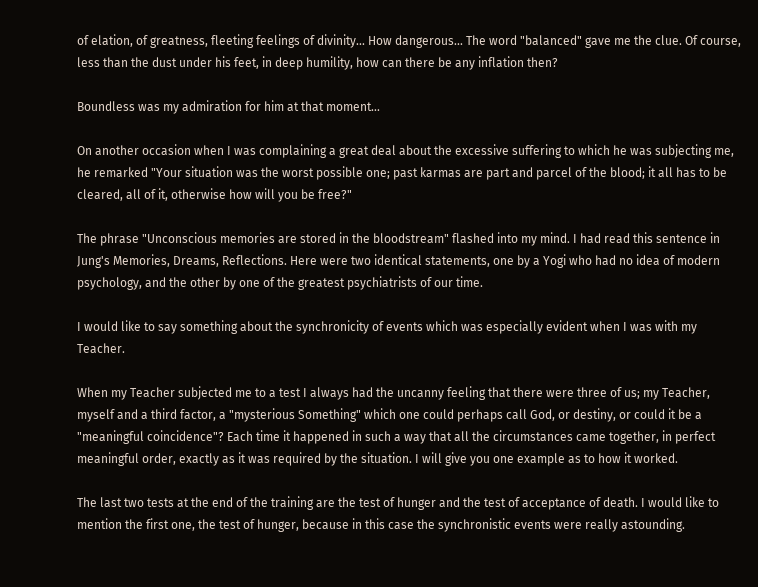of elation, of greatness, fleeting feelings of divinity... How dangerous... The word "balanced" gave me the clue. Of course, less than the dust under his feet, in deep humility, how can there be any inflation then?

Boundless was my admiration for him at that moment...

On another occasion when I was complaining a great deal about the excessive suffering to which he was subjecting me, he remarked "Your situation was the worst possible one; past karmas are part and parcel of the blood; it all has to be cleared, all of it, otherwise how will you be free?"

The phrase "Unconscious memories are stored in the bloodstream" flashed into my mind. I had read this sentence in Jung's Memories, Dreams, Reflections. Here were two identical statements, one by a Yogi who had no idea of modern psychology, and the other by one of the greatest psychiatrists of our time.

I would like to say something about the synchronicity of events which was especially evident when I was with my Teacher.

When my Teacher subjected me to a test I always had the uncanny feeling that there were three of us; my Teacher, myself and a third factor, a "mysterious Something" which one could perhaps call God, or destiny, or could it be a "meaningful coincidence"? Each time it happened in such a way that all the circumstances came together, in perfect meaningful order, exactly as it was required by the situation. I will give you one example as to how it worked.

The last two tests at the end of the training are the test of hunger and the test of acceptance of death. I would like to mention the first one, the test of hunger, because in this case the synchronistic events were really astounding.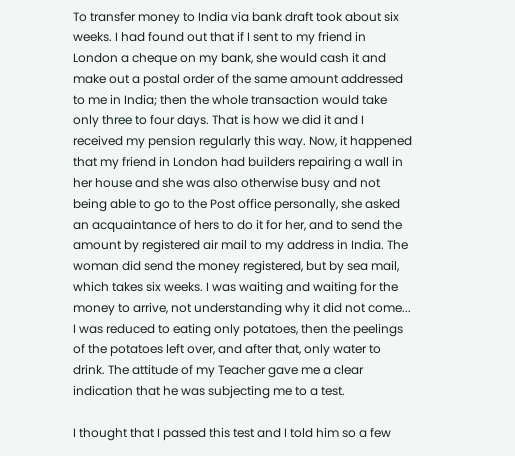To transfer money to India via bank draft took about six weeks. I had found out that if I sent to my friend in London a cheque on my bank, she would cash it and make out a postal order of the same amount addressed to me in India; then the whole transaction would take only three to four days. That is how we did it and I received my pension regularly this way. Now, it happened that my friend in London had builders repairing a wall in her house and she was also otherwise busy and not being able to go to the Post office personally, she asked an acquaintance of hers to do it for her, and to send the amount by registered air mail to my address in India. The woman did send the money registered, but by sea mail, which takes six weeks. I was waiting and waiting for the money to arrive, not understanding why it did not come... I was reduced to eating only potatoes, then the peelings of the potatoes left over, and after that, only water to drink. The attitude of my Teacher gave me a clear indication that he was subjecting me to a test.

I thought that I passed this test and I told him so a few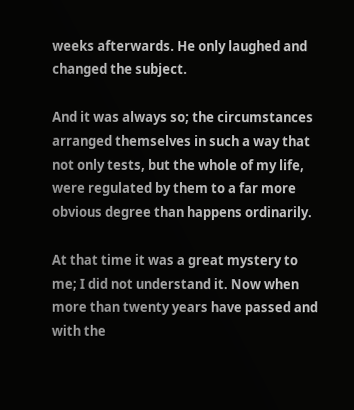weeks afterwards. He only laughed and changed the subject.

And it was always so; the circumstances arranged themselves in such a way that not only tests, but the whole of my life, were regulated by them to a far more obvious degree than happens ordinarily.

At that time it was a great mystery to me; I did not understand it. Now when more than twenty years have passed and with the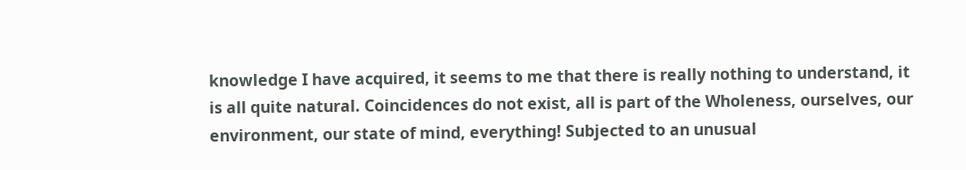knowledge I have acquired, it seems to me that there is really nothing to understand, it is all quite natural. Coincidences do not exist, all is part of the Wholeness, ourselves, our environment, our state of mind, everything! Subjected to an unusual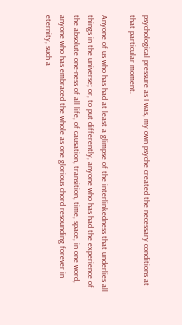psychological pressure as I was, my own psyche created the necessary conditions at that particular moment.

Anyone of us who has had at least a glimpse of the interlinkedness that underlies all things in the universe; or, to put differently, anyone who has had the experience of the absolute one-ness of all life, of causation, transition, time, space, in one word, anyone who has embraced the whole as one glorious chord resounding forever in eternity, such a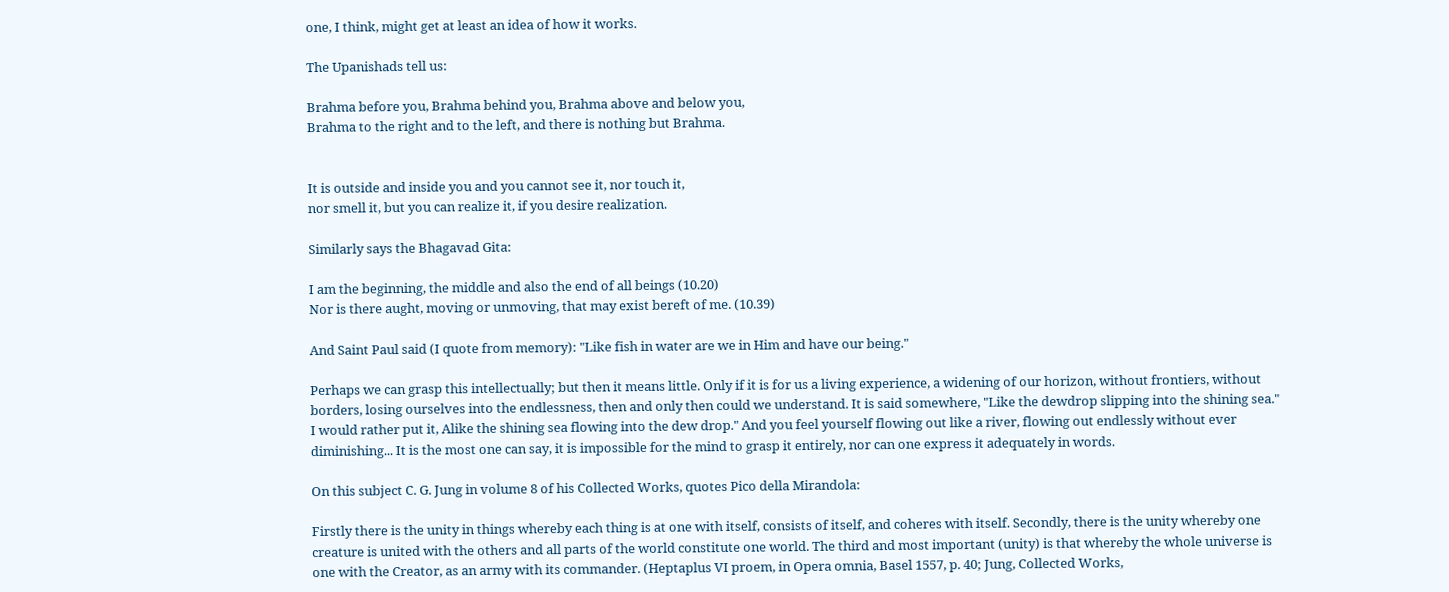one, I think, might get at least an idea of how it works.

The Upanishads tell us:

Brahma before you, Brahma behind you, Brahma above and below you,
Brahma to the right and to the left, and there is nothing but Brahma.


It is outside and inside you and you cannot see it, nor touch it,
nor smell it, but you can realize it, if you desire realization.

Similarly says the Bhagavad Gita:

I am the beginning, the middle and also the end of all beings (10.20)
Nor is there aught, moving or unmoving, that may exist bereft of me. (10.39)

And Saint Paul said (I quote from memory): "Like fish in water are we in Him and have our being."

Perhaps we can grasp this intellectually; but then it means little. Only if it is for us a living experience, a widening of our horizon, without frontiers, without borders, losing ourselves into the endlessness, then and only then could we understand. It is said somewhere, "Like the dewdrop slipping into the shining sea." I would rather put it, Alike the shining sea flowing into the dew drop." And you feel yourself flowing out like a river, flowing out endlessly without ever diminishing... It is the most one can say, it is impossible for the mind to grasp it entirely, nor can one express it adequately in words.

On this subject C. G. Jung in volume 8 of his Collected Works, quotes Pico della Mirandola:

Firstly there is the unity in things whereby each thing is at one with itself, consists of itself, and coheres with itself. Secondly, there is the unity whereby one creature is united with the others and all parts of the world constitute one world. The third and most important (unity) is that whereby the whole universe is one with the Creator, as an army with its commander. (Heptaplus VI proem, in Opera omnia, Basel 1557, p. 40; Jung, Collected Works,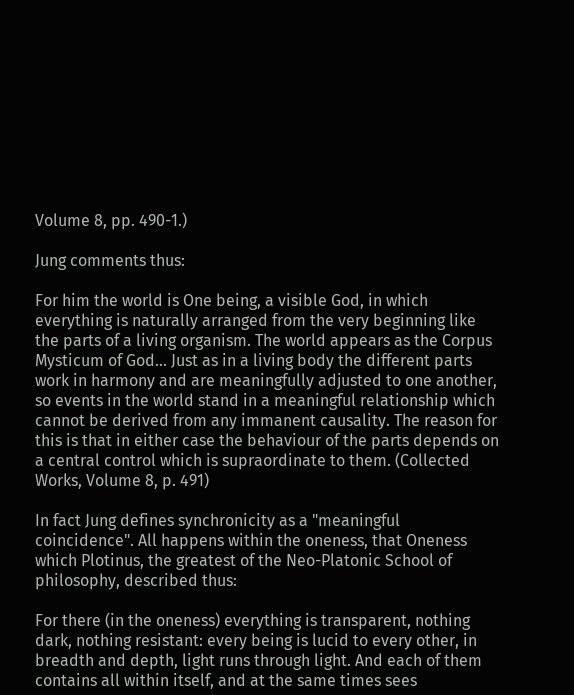Volume 8, pp. 490-1.)

Jung comments thus:

For him the world is One being, a visible God, in which everything is naturally arranged from the very beginning like the parts of a living organism. The world appears as the Corpus Mysticum of God... Just as in a living body the different parts work in harmony and are meaningfully adjusted to one another, so events in the world stand in a meaningful relationship which cannot be derived from any immanent causality. The reason for this is that in either case the behaviour of the parts depends on a central control which is supraordinate to them. (Collected Works, Volume 8, p. 491)

In fact Jung defines synchronicity as a "meaningful coincidence". All happens within the oneness, that Oneness which Plotinus, the greatest of the Neo-Platonic School of philosophy, described thus:

For there (in the oneness) everything is transparent, nothing dark, nothing resistant: every being is lucid to every other, in breadth and depth, light runs through light. And each of them contains all within itself, and at the same times sees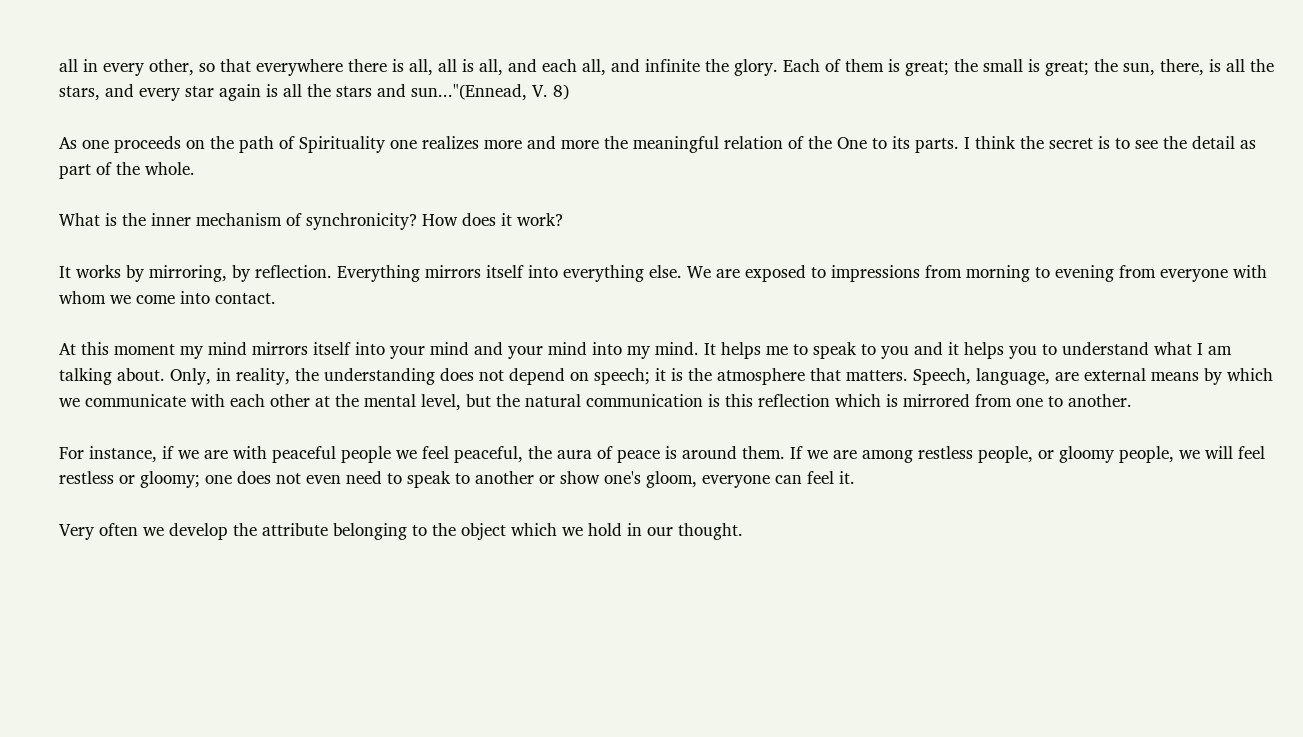all in every other, so that everywhere there is all, all is all, and each all, and infinite the glory. Each of them is great; the small is great; the sun, there, is all the stars, and every star again is all the stars and sun..."(Ennead, V. 8)

As one proceeds on the path of Spirituality one realizes more and more the meaningful relation of the One to its parts. I think the secret is to see the detail as part of the whole.

What is the inner mechanism of synchronicity? How does it work?

It works by mirroring, by reflection. Everything mirrors itself into everything else. We are exposed to impressions from morning to evening from everyone with whom we come into contact.

At this moment my mind mirrors itself into your mind and your mind into my mind. It helps me to speak to you and it helps you to understand what I am talking about. Only, in reality, the understanding does not depend on speech; it is the atmosphere that matters. Speech, language, are external means by which we communicate with each other at the mental level, but the natural communication is this reflection which is mirrored from one to another.

For instance, if we are with peaceful people we feel peaceful, the aura of peace is around them. If we are among restless people, or gloomy people, we will feel restless or gloomy; one does not even need to speak to another or show one's gloom, everyone can feel it.

Very often we develop the attribute belonging to the object which we hold in our thought.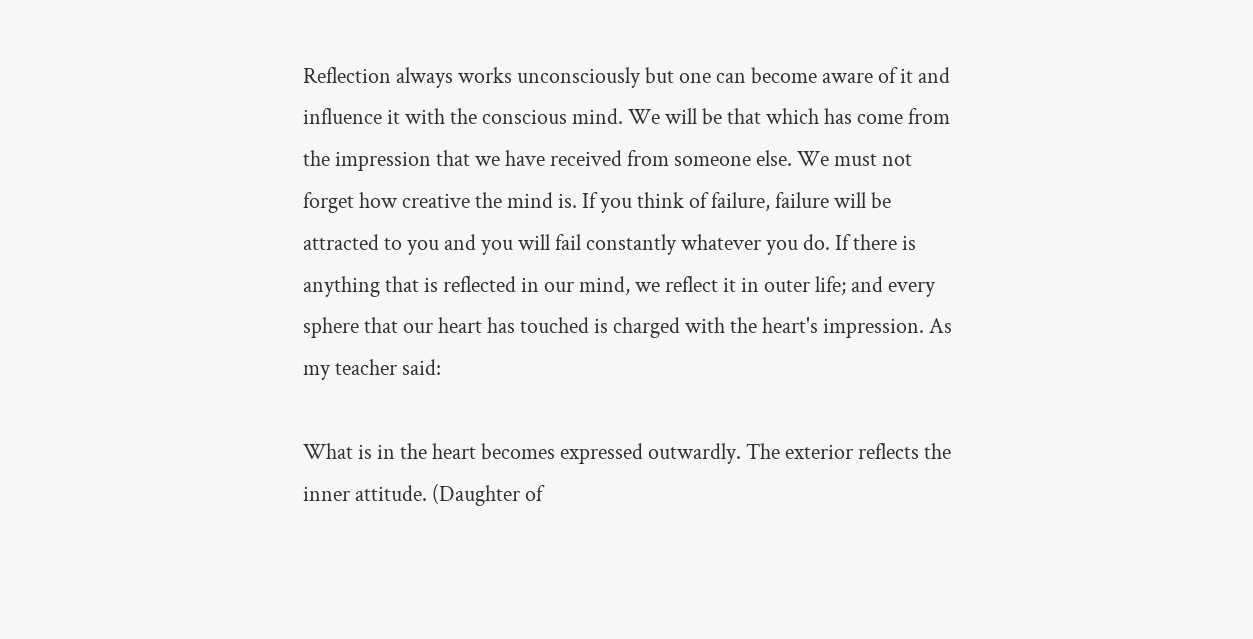Reflection always works unconsciously but one can become aware of it and influence it with the conscious mind. We will be that which has come from the impression that we have received from someone else. We must not forget how creative the mind is. If you think of failure, failure will be attracted to you and you will fail constantly whatever you do. If there is anything that is reflected in our mind, we reflect it in outer life; and every sphere that our heart has touched is charged with the heart's impression. As my teacher said:

What is in the heart becomes expressed outwardly. The exterior reflects the inner attitude. (Daughter of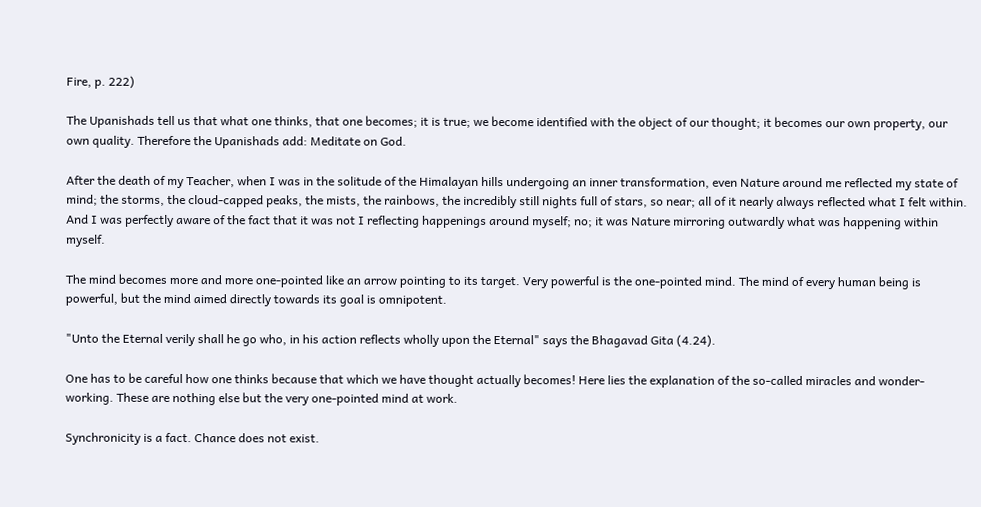Fire, p. 222)

The Upanishads tell us that what one thinks, that one becomes; it is true; we become identified with the object of our thought; it becomes our own property, our own quality. Therefore the Upanishads add: Meditate on God.

After the death of my Teacher, when I was in the solitude of the Himalayan hills undergoing an inner transformation, even Nature around me reflected my state of mind; the storms, the cloud-capped peaks, the mists, the rainbows, the incredibly still nights full of stars, so near; all of it nearly always reflected what I felt within. And I was perfectly aware of the fact that it was not I reflecting happenings around myself; no; it was Nature mirroring outwardly what was happening within myself.

The mind becomes more and more one-pointed like an arrow pointing to its target. Very powerful is the one-pointed mind. The mind of every human being is powerful, but the mind aimed directly towards its goal is omnipotent.

"Unto the Eternal verily shall he go who, in his action reflects wholly upon the Eternal" says the Bhagavad Gita (4.24).

One has to be careful how one thinks because that which we have thought actually becomes! Here lies the explanation of the so-called miracles and wonder-working. These are nothing else but the very one-pointed mind at work.

Synchronicity is a fact. Chance does not exist.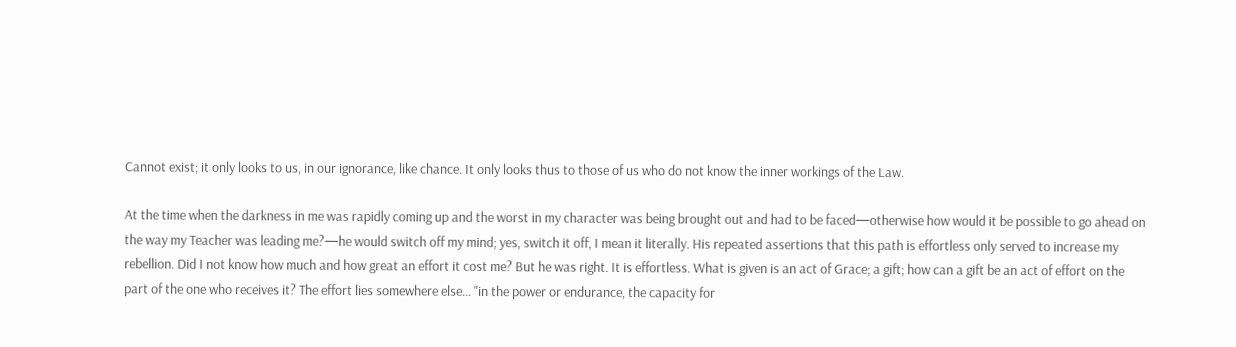Cannot exist; it only looks to us, in our ignorance, like chance. It only looks thus to those of us who do not know the inner workings of the Law.

At the time when the darkness in me was rapidly coming up and the worst in my character was being brought out and had to be faced—otherwise how would it be possible to go ahead on the way my Teacher was leading me?—he would switch off my mind; yes, switch it off, I mean it literally. His repeated assertions that this path is effortless only served to increase my rebellion. Did I not know how much and how great an effort it cost me? But he was right. It is effortless. What is given is an act of Grace; a gift; how can a gift be an act of effort on the part of the one who receives it? The effort lies somewhere else... "in the power or endurance, the capacity for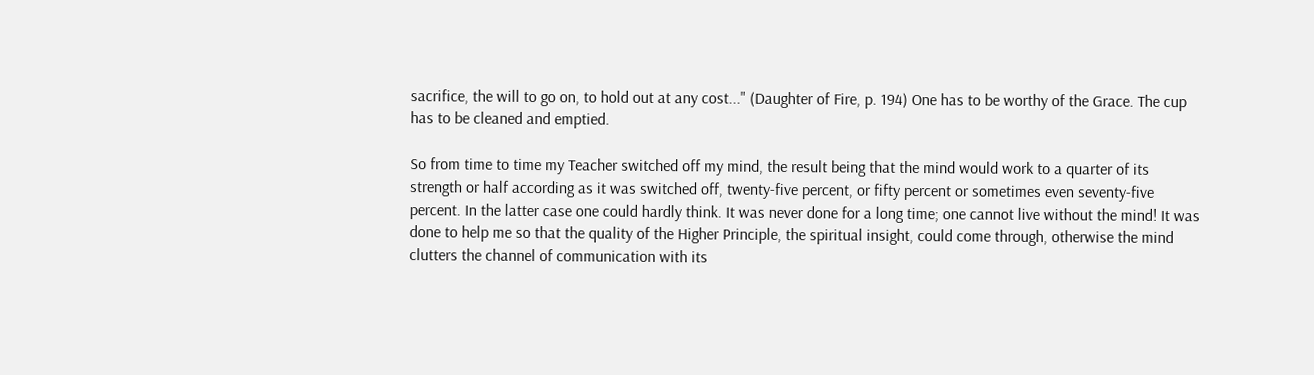sacrifice, the will to go on, to hold out at any cost..." (Daughter of Fire, p. 194) One has to be worthy of the Grace. The cup has to be cleaned and emptied.

So from time to time my Teacher switched off my mind, the result being that the mind would work to a quarter of its strength or half according as it was switched off, twenty-five percent, or fifty percent or sometimes even seventy-five percent. In the latter case one could hardly think. It was never done for a long time; one cannot live without the mind! It was done to help me so that the quality of the Higher Principle, the spiritual insight, could come through, otherwise the mind clutters the channel of communication with its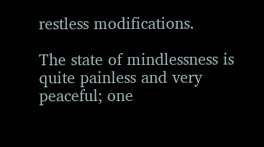restless modifications.

The state of mindlessness is quite painless and very peaceful; one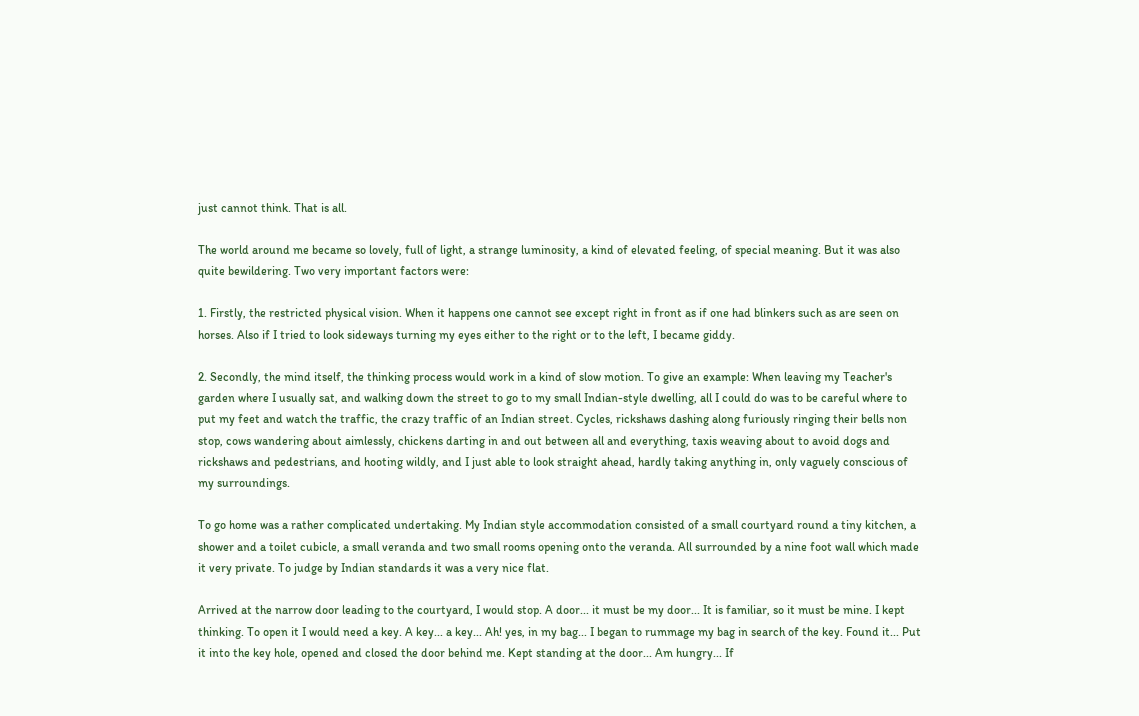just cannot think. That is all.

The world around me became so lovely, full of light, a strange luminosity, a kind of elevated feeling, of special meaning. But it was also quite bewildering. Two very important factors were:

1. Firstly, the restricted physical vision. When it happens one cannot see except right in front as if one had blinkers such as are seen on horses. Also if I tried to look sideways turning my eyes either to the right or to the left, I became giddy.

2. Secondly, the mind itself, the thinking process would work in a kind of slow motion. To give an example: When leaving my Teacher's garden where I usually sat, and walking down the street to go to my small Indian-style dwelling, all I could do was to be careful where to put my feet and watch the traffic, the crazy traffic of an Indian street. Cycles, rickshaws dashing along furiously ringing their bells non stop, cows wandering about aimlessly, chickens darting in and out between all and everything, taxis weaving about to avoid dogs and rickshaws and pedestrians, and hooting wildly, and I just able to look straight ahead, hardly taking anything in, only vaguely conscious of my surroundings.

To go home was a rather complicated undertaking. My Indian style accommodation consisted of a small courtyard round a tiny kitchen, a shower and a toilet cubicle, a small veranda and two small rooms opening onto the veranda. All surrounded by a nine foot wall which made it very private. To judge by Indian standards it was a very nice flat.

Arrived at the narrow door leading to the courtyard, I would stop. A door... it must be my door... It is familiar, so it must be mine. I kept thinking. To open it I would need a key. A key... a key... Ah! yes, in my bag... I began to rummage my bag in search of the key. Found it... Put it into the key hole, opened and closed the door behind me. Kept standing at the door... Am hungry... If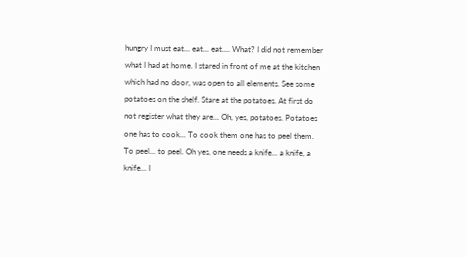hungry I must eat... eat... eat.... What? I did not remember what I had at home. I stared in front of me at the kitchen which had no door, was open to all elements. See some potatoes on the shelf. Stare at the potatoes. At first do not register what they are... Oh, yes, potatoes. Potatoes one has to cook... To cook them one has to peel them. To peel... to peel. Oh yes, one needs a knife... a knife, a knife... I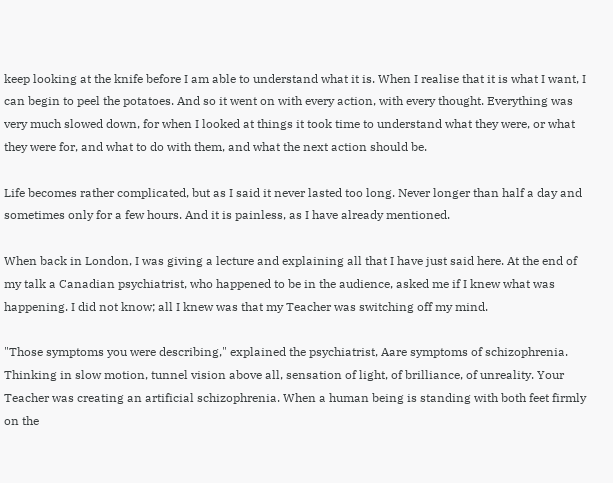keep looking at the knife before I am able to understand what it is. When I realise that it is what I want, I can begin to peel the potatoes. And so it went on with every action, with every thought. Everything was very much slowed down, for when I looked at things it took time to understand what they were, or what they were for, and what to do with them, and what the next action should be.

Life becomes rather complicated, but as I said it never lasted too long. Never longer than half a day and sometimes only for a few hours. And it is painless, as I have already mentioned.

When back in London, I was giving a lecture and explaining all that I have just said here. At the end of my talk a Canadian psychiatrist, who happened to be in the audience, asked me if I knew what was happening. I did not know; all I knew was that my Teacher was switching off my mind.

"Those symptoms you were describing," explained the psychiatrist, Aare symptoms of schizophrenia. Thinking in slow motion, tunnel vision above all, sensation of light, of brilliance, of unreality. Your Teacher was creating an artificial schizophrenia. When a human being is standing with both feet firmly on the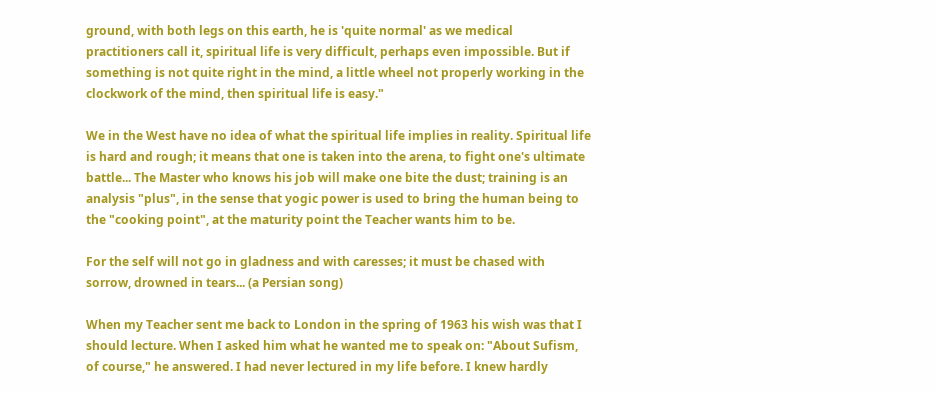ground, with both legs on this earth, he is 'quite normal' as we medical practitioners call it, spiritual life is very difficult, perhaps even impossible. But if something is not quite right in the mind, a little wheel not properly working in the clockwork of the mind, then spiritual life is easy."

We in the West have no idea of what the spiritual life implies in reality. Spiritual life is hard and rough; it means that one is taken into the arena, to fight one's ultimate battle... The Master who knows his job will make one bite the dust; training is an analysis "plus", in the sense that yogic power is used to bring the human being to the "cooking point", at the maturity point the Teacher wants him to be.

For the self will not go in gladness and with caresses; it must be chased with sorrow, drowned in tears... (a Persian song)

When my Teacher sent me back to London in the spring of 1963 his wish was that I should lecture. When I asked him what he wanted me to speak on: "About Sufism, of course," he answered. I had never lectured in my life before. I knew hardly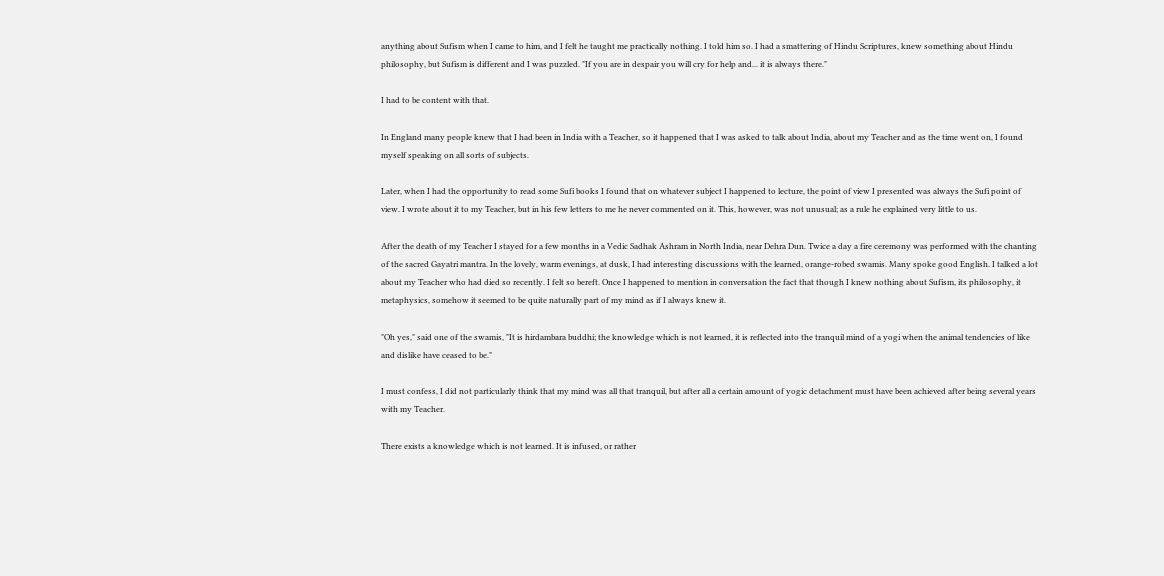anything about Sufism when I came to him, and I felt he taught me practically nothing. I told him so. I had a smattering of Hindu Scriptures, knew something about Hindu philosophy, but Sufism is different and I was puzzled. "If you are in despair you will cry for help and... it is always there."

I had to be content with that.

In England many people knew that I had been in India with a Teacher, so it happened that I was asked to talk about India, about my Teacher and as the time went on, I found myself speaking on all sorts of subjects.

Later, when I had the opportunity to read some Sufi books I found that on whatever subject I happened to lecture, the point of view I presented was always the Sufi point of view. I wrote about it to my Teacher, but in his few letters to me he never commented on it. This, however, was not unusual; as a rule he explained very little to us.

After the death of my Teacher I stayed for a few months in a Vedic Sadhak Ashram in North India, near Dehra Dun. Twice a day a fire ceremony was performed with the chanting of the sacred Gayatri mantra. In the lovely, warm evenings, at dusk, I had interesting discussions with the learned, orange-robed swamis. Many spoke good English. I talked a lot about my Teacher who had died so recently. I felt so bereft. Once I happened to mention in conversation the fact that though I knew nothing about Sufism, its philosophy, it metaphysics, somehow it seemed to be quite naturally part of my mind as if I always knew it.

"Oh yes," said one of the swamis, "It is hirdambara buddhi; the knowledge which is not learned, it is reflected into the tranquil mind of a yogi when the animal tendencies of like and dislike have ceased to be."

I must confess, I did not particularly think that my mind was all that tranquil, but after all a certain amount of yogic detachment must have been achieved after being several years with my Teacher.

There exists a knowledge which is not learned. It is infused, or rather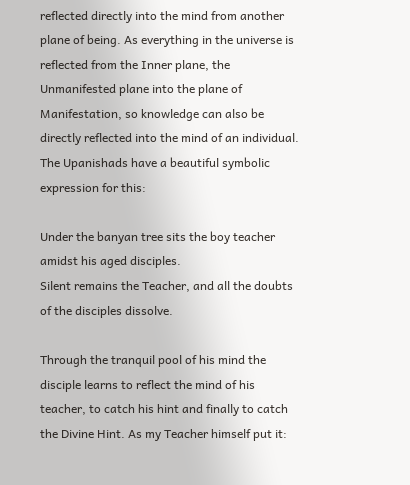reflected directly into the mind from another plane of being. As everything in the universe is reflected from the Inner plane, the Unmanifested plane into the plane of Manifestation, so knowledge can also be directly reflected into the mind of an individual. The Upanishads have a beautiful symbolic expression for this:

Under the banyan tree sits the boy teacher amidst his aged disciples.
Silent remains the Teacher, and all the doubts of the disciples dissolve.

Through the tranquil pool of his mind the disciple learns to reflect the mind of his teacher, to catch his hint and finally to catch the Divine Hint. As my Teacher himself put it: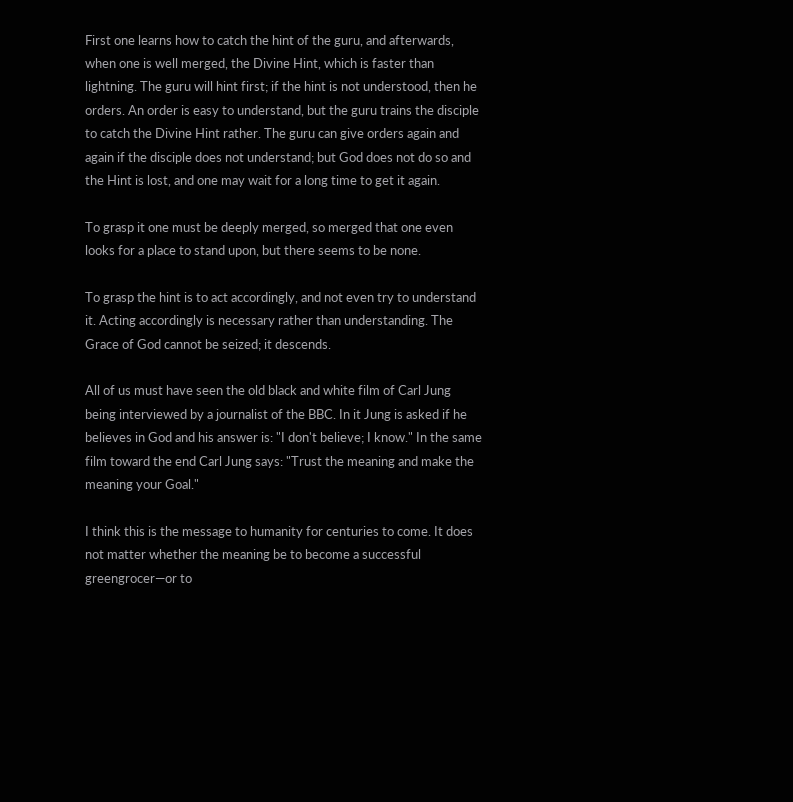First one learns how to catch the hint of the guru, and afterwards, when one is well merged, the Divine Hint, which is faster than lightning. The guru will hint first; if the hint is not understood, then he orders. An order is easy to understand, but the guru trains the disciple to catch the Divine Hint rather. The guru can give orders again and again if the disciple does not understand; but God does not do so and the Hint is lost, and one may wait for a long time to get it again.

To grasp it one must be deeply merged, so merged that one even looks for a place to stand upon, but there seems to be none.

To grasp the hint is to act accordingly, and not even try to understand it. Acting accordingly is necessary rather than understanding. The Grace of God cannot be seized; it descends.

All of us must have seen the old black and white film of Carl Jung being interviewed by a journalist of the BBC. In it Jung is asked if he believes in God and his answer is: "I don't believe; I know." In the same film toward the end Carl Jung says: "Trust the meaning and make the meaning your Goal."

I think this is the message to humanity for centuries to come. It does not matter whether the meaning be to become a successful greengrocer—or to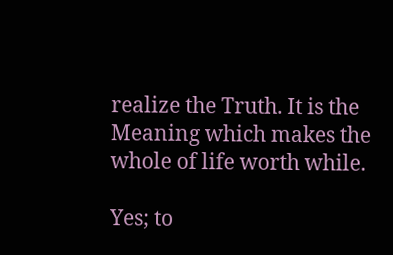realize the Truth. It is the Meaning which makes the whole of life worth while.

Yes; to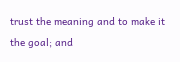trust the meaning and to make it the goal; and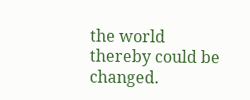the world thereby could be changed.